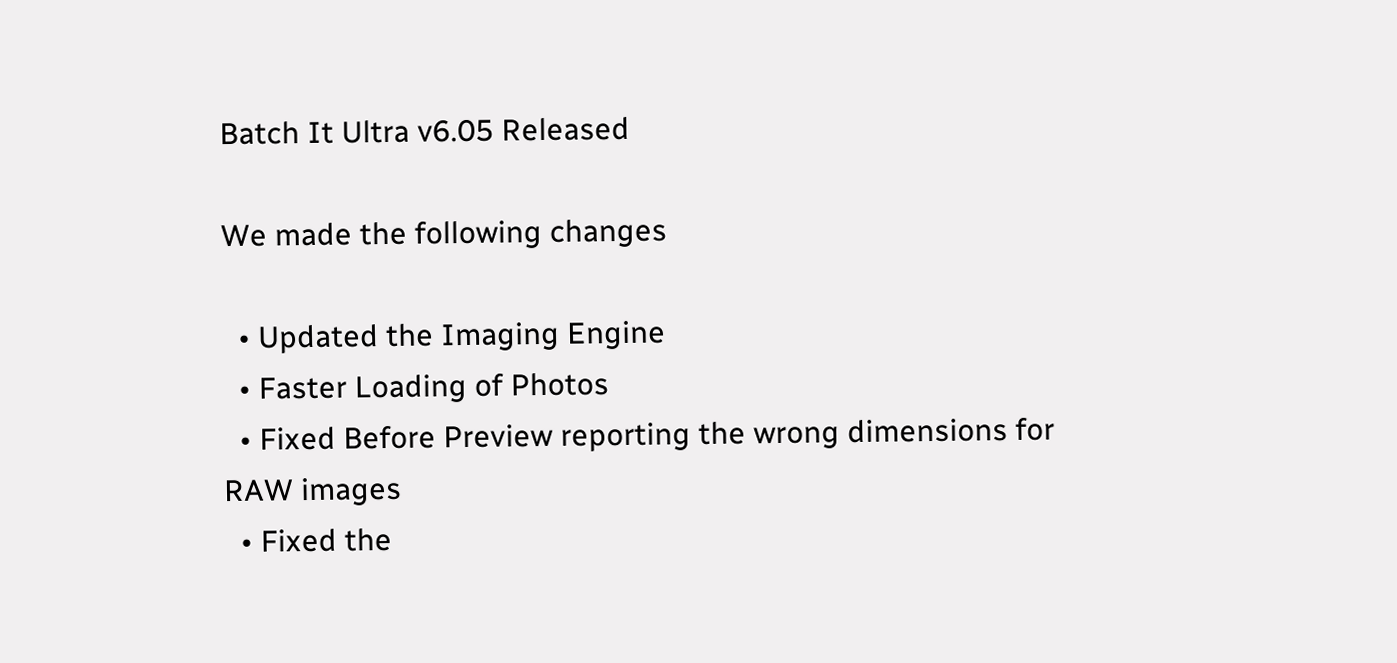Batch It Ultra v6.05 Released

We made the following changes

  • Updated the Imaging Engine
  • Faster Loading of Photos
  • Fixed Before Preview reporting the wrong dimensions for RAW images
  • Fixed the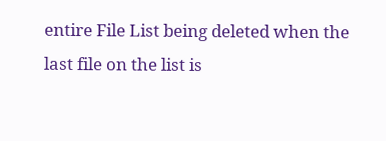entire File List being deleted when the last file on the list is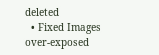deleted
  • Fixed Images over-exposed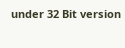under 32 Bit version